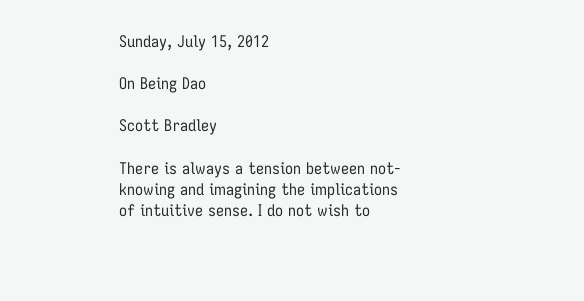Sunday, July 15, 2012

On Being Dao

Scott Bradley

There is always a tension between not-knowing and imagining the implications of intuitive sense. I do not wish to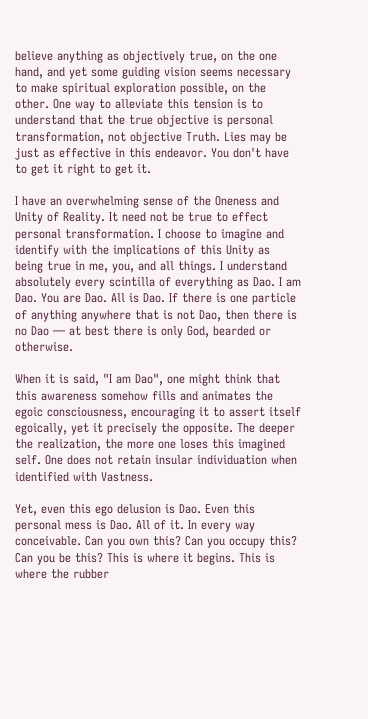believe anything as objectively true, on the one hand, and yet some guiding vision seems necessary to make spiritual exploration possible, on the other. One way to alleviate this tension is to understand that the true objective is personal transformation, not objective Truth. Lies may be just as effective in this endeavor. You don't have to get it right to get it.

I have an overwhelming sense of the Oneness and Unity of Reality. It need not be true to effect personal transformation. I choose to imagine and identify with the implications of this Unity as being true in me, you, and all things. I understand absolutely every scintilla of everything as Dao. I am Dao. You are Dao. All is Dao. If there is one particle of anything anywhere that is not Dao, then there is no Dao — at best there is only God, bearded or otherwise.

When it is said, "I am Dao", one might think that this awareness somehow fills and animates the egoic consciousness, encouraging it to assert itself egoically, yet it precisely the opposite. The deeper the realization, the more one loses this imagined self. One does not retain insular individuation when identified with Vastness.

Yet, even this ego delusion is Dao. Even this personal mess is Dao. All of it. In every way conceivable. Can you own this? Can you occupy this? Can you be this? This is where it begins. This is where the rubber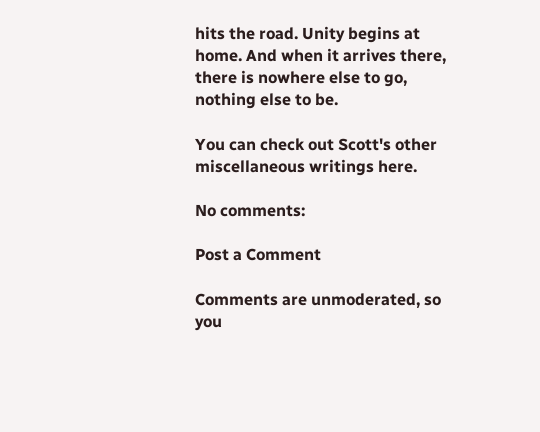hits the road. Unity begins at home. And when it arrives there, there is nowhere else to go, nothing else to be.

You can check out Scott's other miscellaneous writings here.

No comments:

Post a Comment

Comments are unmoderated, so you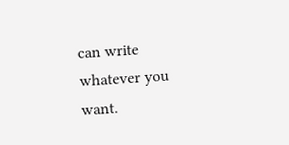can write whatever you want.